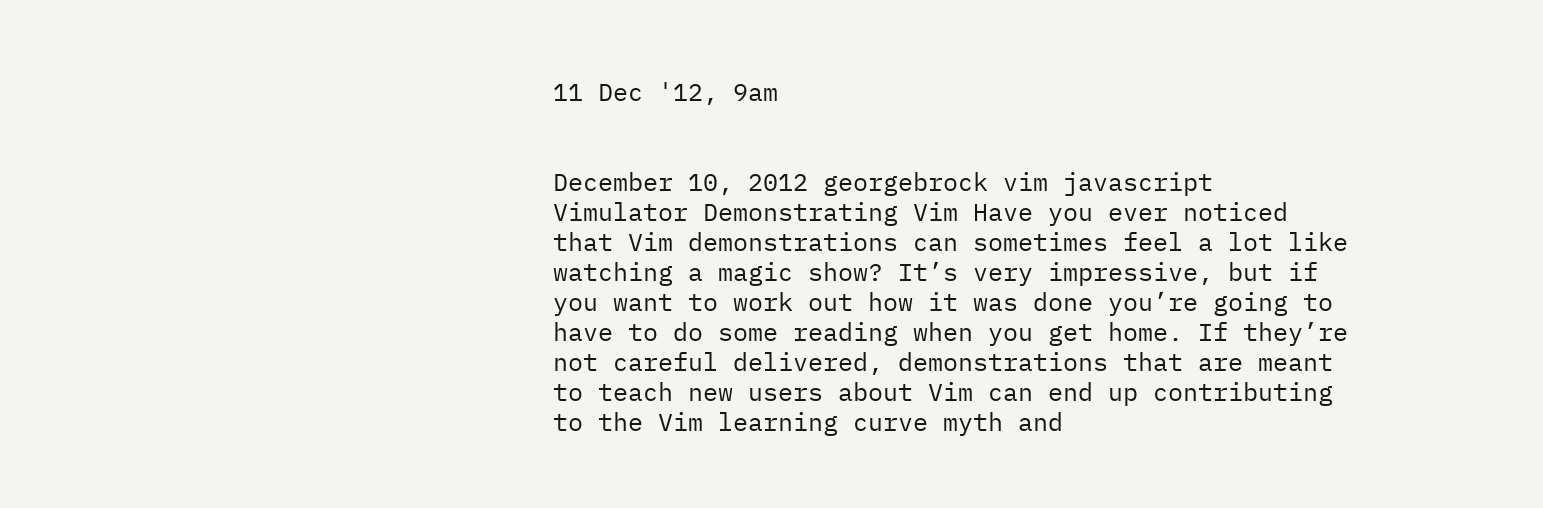11 Dec '12, 9am


December 10, 2012 georgebrock vim javascript Vimulator Demonstrating Vim Have you ever noticed that Vim demonstrations can sometimes feel a lot like watching a magic show? It’s very impressive, but if you want to work out how it was done you’re going to have to do some reading when you get home. If they’re not careful delivered, demonstrations that are meant to teach new users about Vim can end up contributing to the Vim learning curve myth and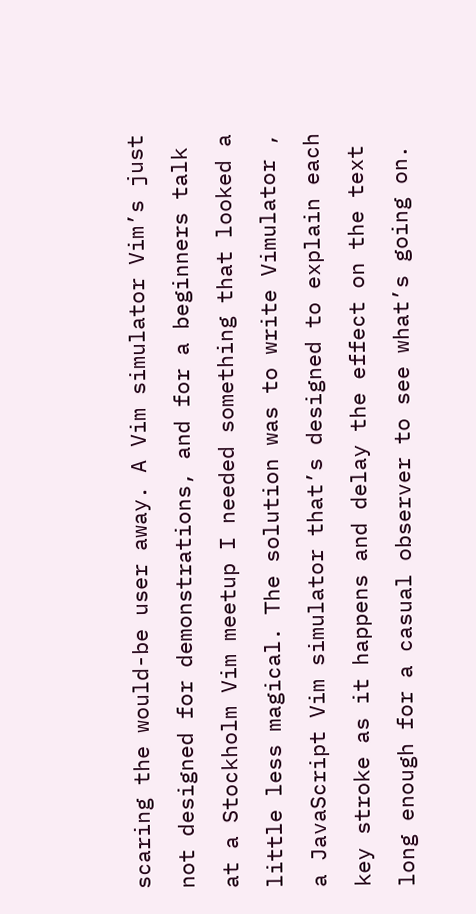scaring the would-be user away. A Vim simulator Vim’s just not designed for demonstrations, and for a beginners talk at a Stockholm Vim meetup I needed something that looked a little less magical. The solution was to write Vimulator , a JavaScript Vim simulator that’s designed to explain each key stroke as it happens and delay the effect on the text long enough for a casual observer to see what’s going on.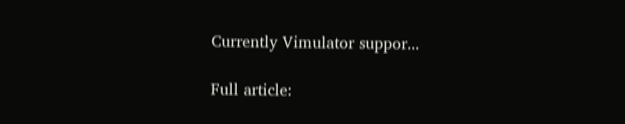Currently Vimulator suppor...

Full article: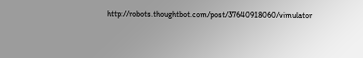http://robots.thoughtbot.com/post/37640918060/vimulator